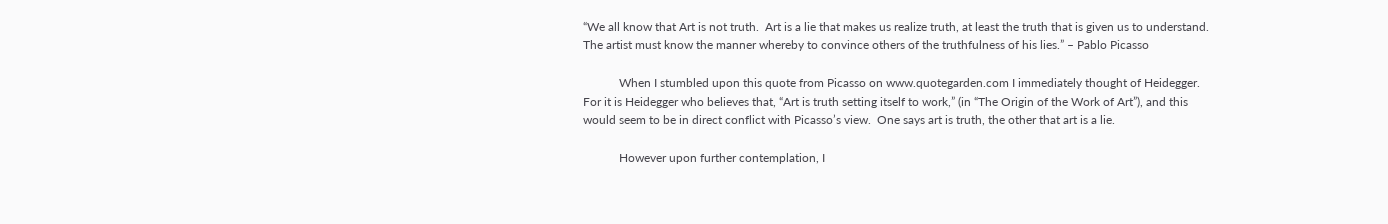“We all know that Art is not truth.  Art is a lie that makes us realize truth, at least the truth that is given us to understand.  The artist must know the manner whereby to convince others of the truthfulness of his lies.” – Pablo Picasso

            When I stumbled upon this quote from Picasso on www.quotegarden.com I immediately thought of Heidegger.  For it is Heidegger who believes that, “Art is truth setting itself to work,” (in “The Origin of the Work of Art”), and this would seem to be in direct conflict with Picasso’s view.  One says art is truth, the other that art is a lie.

            However upon further contemplation, I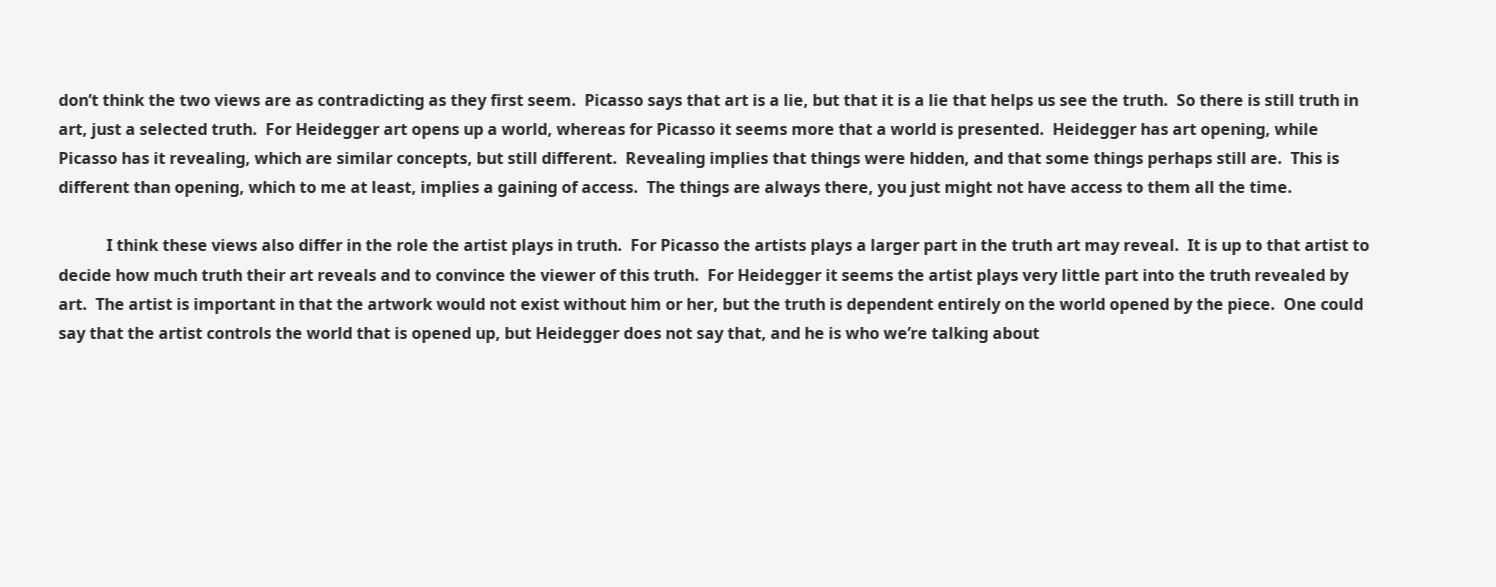don’t think the two views are as contradicting as they first seem.  Picasso says that art is a lie, but that it is a lie that helps us see the truth.  So there is still truth in art, just a selected truth.  For Heidegger art opens up a world, whereas for Picasso it seems more that a world is presented.  Heidegger has art opening, while Picasso has it revealing, which are similar concepts, but still different.  Revealing implies that things were hidden, and that some things perhaps still are.  This is different than opening, which to me at least, implies a gaining of access.  The things are always there, you just might not have access to them all the time.

            I think these views also differ in the role the artist plays in truth.  For Picasso the artists plays a larger part in the truth art may reveal.  It is up to that artist to decide how much truth their art reveals and to convince the viewer of this truth.  For Heidegger it seems the artist plays very little part into the truth revealed by art.  The artist is important in that the artwork would not exist without him or her, but the truth is dependent entirely on the world opened by the piece.  One could say that the artist controls the world that is opened up, but Heidegger does not say that, and he is who we’re talking about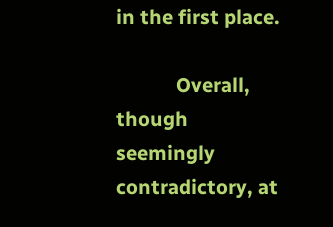in the first place.

            Overall, though seemingly contradictory, at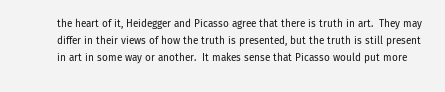the heart of it, Heidegger and Picasso agree that there is truth in art.  They may differ in their views of how the truth is presented, but the truth is still present in art in some way or another.  It makes sense that Picasso would put more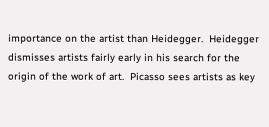importance on the artist than Heidegger.  Heidegger dismisses artists fairly early in his search for the origin of the work of art.  Picasso sees artists as key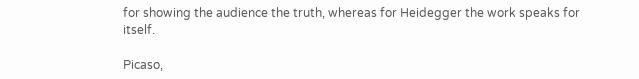for showing the audience the truth, whereas for Heidegger the work speaks for itself.

Picaso,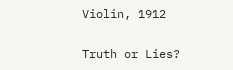Violin, 1912

Truth or Lies?